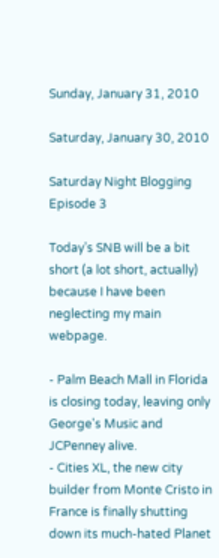Sunday, January 31, 2010

Saturday, January 30, 2010

Saturday Night Blogging Episode 3

Today’s SNB will be a bit short (a lot short, actually) because I have been neglecting my main webpage.

- Palm Beach Mall in Florida is closing today, leaving only George's Music and JCPenney alive.
- Cities XL, the new city builder from Monte Cristo in France is finally shutting down its much-hated Planet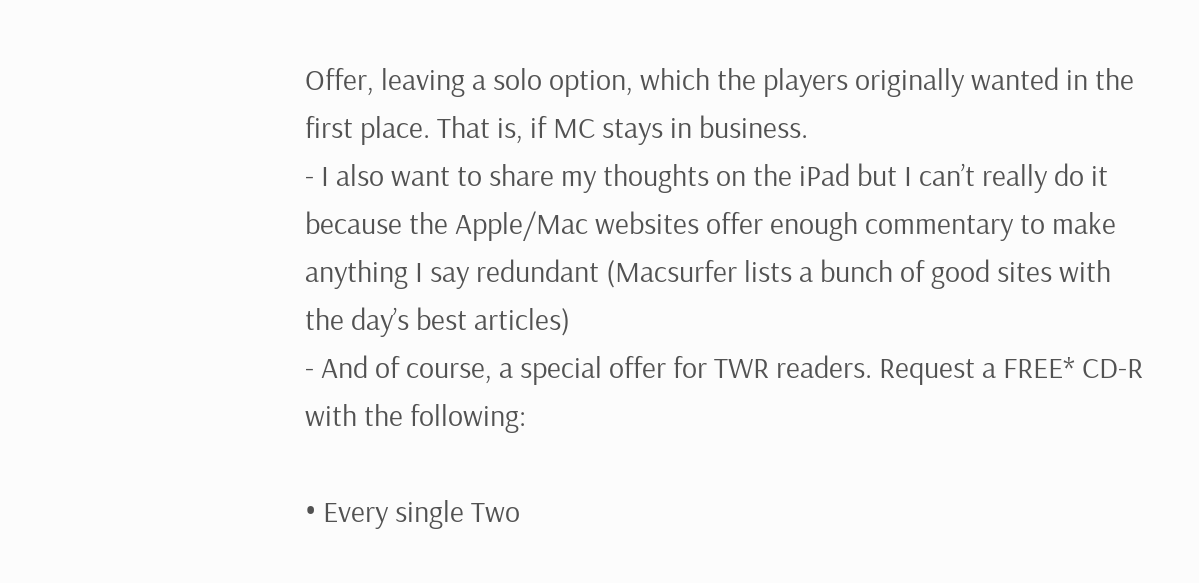Offer, leaving a solo option, which the players originally wanted in the first place. That is, if MC stays in business.
- I also want to share my thoughts on the iPad but I can’t really do it because the Apple/Mac websites offer enough commentary to make anything I say redundant (Macsurfer lists a bunch of good sites with the day’s best articles)
- And of course, a special offer for TWR readers. Request a FREE* CD-R with the following:

• Every single Two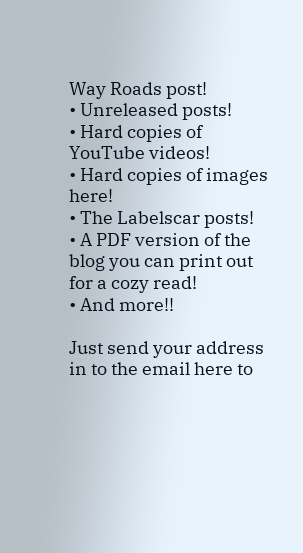Way Roads post!
• Unreleased posts!
• Hard copies of YouTube videos!
• Hard copies of images here!
• The Labelscar posts!
• A PDF version of the blog you can print out for a cozy read!
• And more!!

Just send your address in to the email here to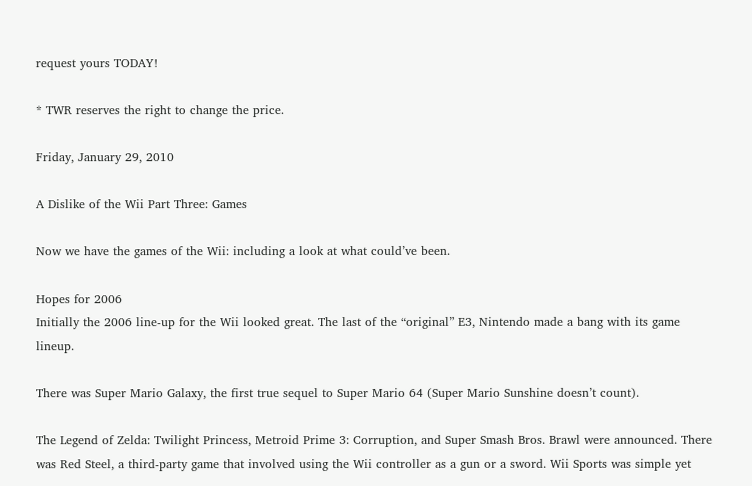request yours TODAY!

* TWR reserves the right to change the price.

Friday, January 29, 2010

A Dislike of the Wii Part Three: Games

Now we have the games of the Wii: including a look at what could’ve been.

Hopes for 2006
Initially the 2006 line-up for the Wii looked great. The last of the “original” E3, Nintendo made a bang with its game lineup.

There was Super Mario Galaxy, the first true sequel to Super Mario 64 (Super Mario Sunshine doesn’t count).

The Legend of Zelda: Twilight Princess, Metroid Prime 3: Corruption, and Super Smash Bros. Brawl were announced. There was Red Steel, a third-party game that involved using the Wii controller as a gun or a sword. Wii Sports was simple yet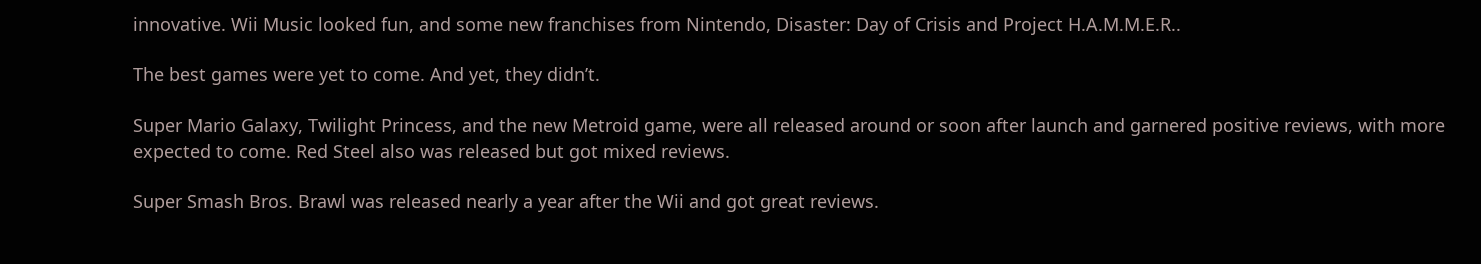innovative. Wii Music looked fun, and some new franchises from Nintendo, Disaster: Day of Crisis and Project H.A.M.M.E.R..

The best games were yet to come. And yet, they didn’t.

Super Mario Galaxy, Twilight Princess, and the new Metroid game, were all released around or soon after launch and garnered positive reviews, with more expected to come. Red Steel also was released but got mixed reviews.

Super Smash Bros. Brawl was released nearly a year after the Wii and got great reviews.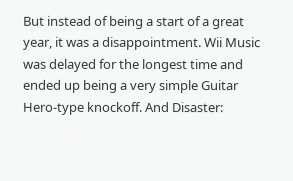But instead of being a start of a great year, it was a disappointment. Wii Music was delayed for the longest time and ended up being a very simple Guitar Hero-type knockoff. And Disaster: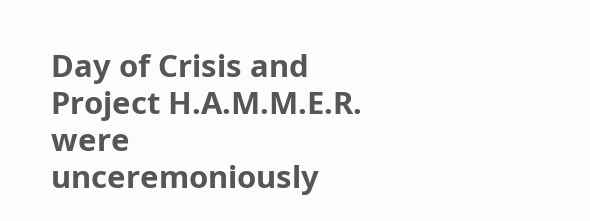Day of Crisis and Project H.A.M.M.E.R. were unceremoniously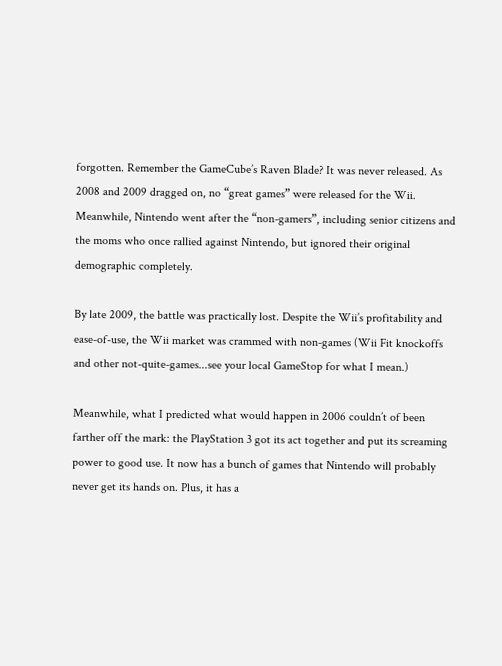forgotten. Remember the GameCube’s Raven Blade? It was never released. As 2008 and 2009 dragged on, no “great games” were released for the Wii. Meanwhile, Nintendo went after the “non-gamers”, including senior citizens and the moms who once rallied against Nintendo, but ignored their original demographic completely.

By late 2009, the battle was practically lost. Despite the Wii’s profitability and ease-of-use, the Wii market was crammed with non-games (Wii Fit knockoffs and other not-quite-games...see your local GameStop for what I mean.)

Meanwhile, what I predicted what would happen in 2006 couldn’t of been farther off the mark: the PlayStation 3 got its act together and put its screaming power to good use. It now has a bunch of games that Nintendo will probably never get its hands on. Plus, it has a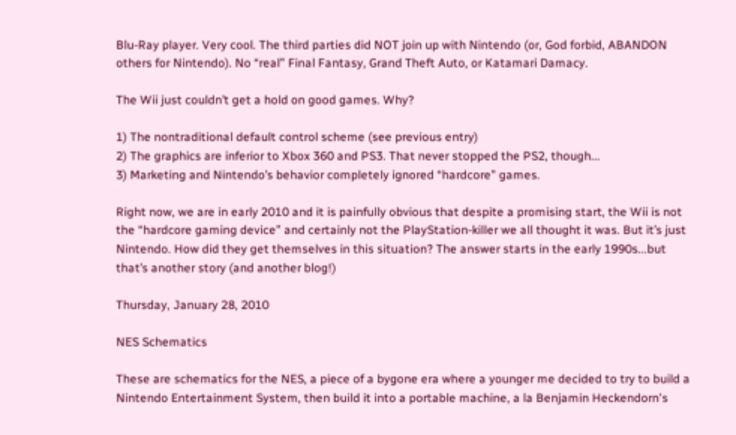Blu-Ray player. Very cool. The third parties did NOT join up with Nintendo (or, God forbid, ABANDON others for Nintendo). No “real” Final Fantasy, Grand Theft Auto, or Katamari Damacy.

The Wii just couldn’t get a hold on good games. Why?

1) The nontraditional default control scheme (see previous entry)
2) The graphics are inferior to Xbox 360 and PS3. That never stopped the PS2, though...
3) Marketing and Nintendo’s behavior completely ignored “hardcore” games.

Right now, we are in early 2010 and it is painfully obvious that despite a promising start, the Wii is not the “hardcore gaming device” and certainly not the PlayStation-killer we all thought it was. But it’s just Nintendo. How did they get themselves in this situation? The answer starts in the early 1990s...but that’s another story (and another blog!)

Thursday, January 28, 2010

NES Schematics

These are schematics for the NES, a piece of a bygone era where a younger me decided to try to build a Nintendo Entertainment System, then build it into a portable machine, a la Benjamin Heckendorn's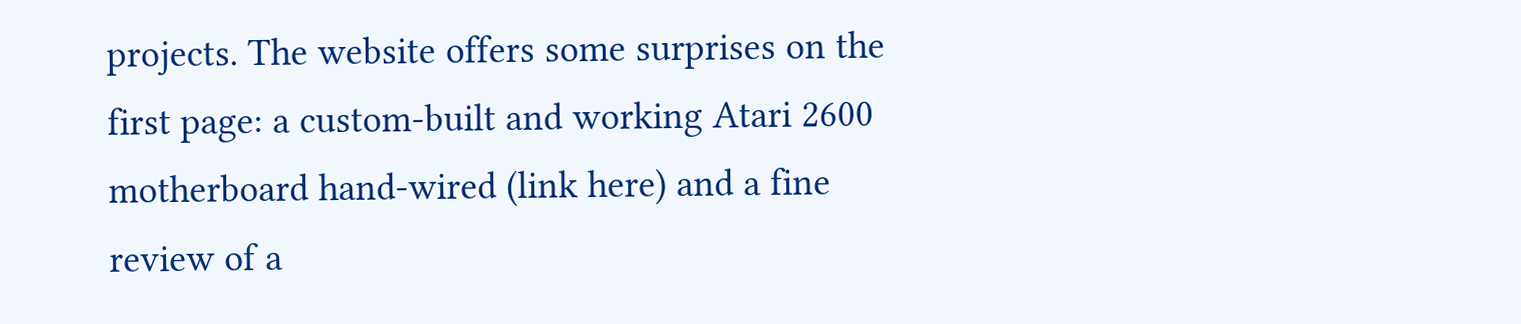projects. The website offers some surprises on the first page: a custom-built and working Atari 2600 motherboard hand-wired (link here) and a fine review of a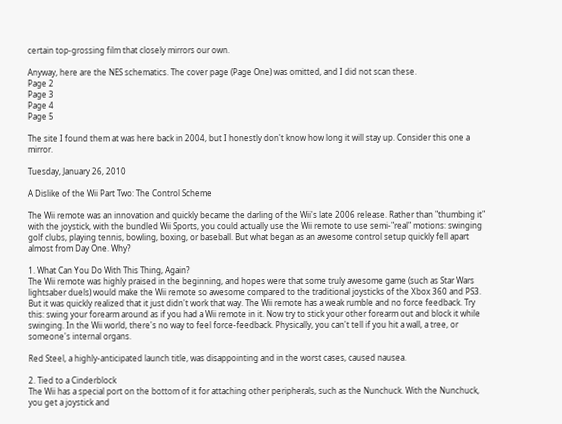certain top-grossing film that closely mirrors our own.

Anyway, here are the NES schematics. The cover page (Page One) was omitted, and I did not scan these.
Page 2
Page 3
Page 4
Page 5

The site I found them at was here back in 2004, but I honestly don't know how long it will stay up. Consider this one a mirror.

Tuesday, January 26, 2010

A Dislike of the Wii Part Two: The Control Scheme

The Wii remote was an innovation and quickly became the darling of the Wii's late 2006 release. Rather than "thumbing it" with the joystick, with the bundled Wii Sports, you could actually use the Wii remote to use semi-"real" motions: swinging golf clubs, playing tennis, bowling, boxing, or baseball. But what began as an awesome control setup quickly fell apart almost from Day One. Why?

1. What Can You Do With This Thing, Again?
The Wii remote was highly praised in the beginning, and hopes were that some truly awesome game (such as Star Wars lightsaber duels) would make the Wii remote so awesome compared to the traditional joysticks of the Xbox 360 and PS3. But it was quickly realized that it just didn't work that way. The Wii remote has a weak rumble and no force feedback. Try this: swing your forearm around as if you had a Wii remote in it. Now try to stick your other forearm out and block it while swinging. In the Wii world, there's no way to feel force-feedback. Physically, you can't tell if you hit a wall, a tree, or someone's internal organs.

Red Steel, a highly-anticipated launch title, was disappointing and in the worst cases, caused nausea.

2. Tied to a Cinderblock
The Wii has a special port on the bottom of it for attaching other peripherals, such as the Nunchuck. With the Nunchuck, you get a joystick and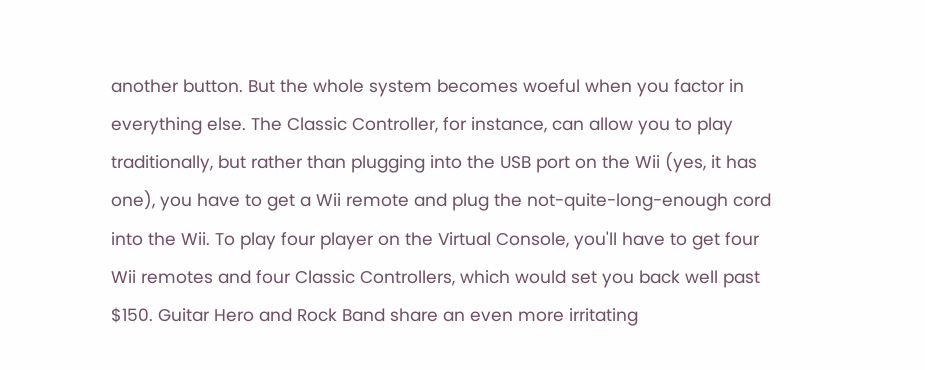another button. But the whole system becomes woeful when you factor in everything else. The Classic Controller, for instance, can allow you to play traditionally, but rather than plugging into the USB port on the Wii (yes, it has one), you have to get a Wii remote and plug the not-quite-long-enough cord into the Wii. To play four player on the Virtual Console, you'll have to get four Wii remotes and four Classic Controllers, which would set you back well past $150. Guitar Hero and Rock Band share an even more irritating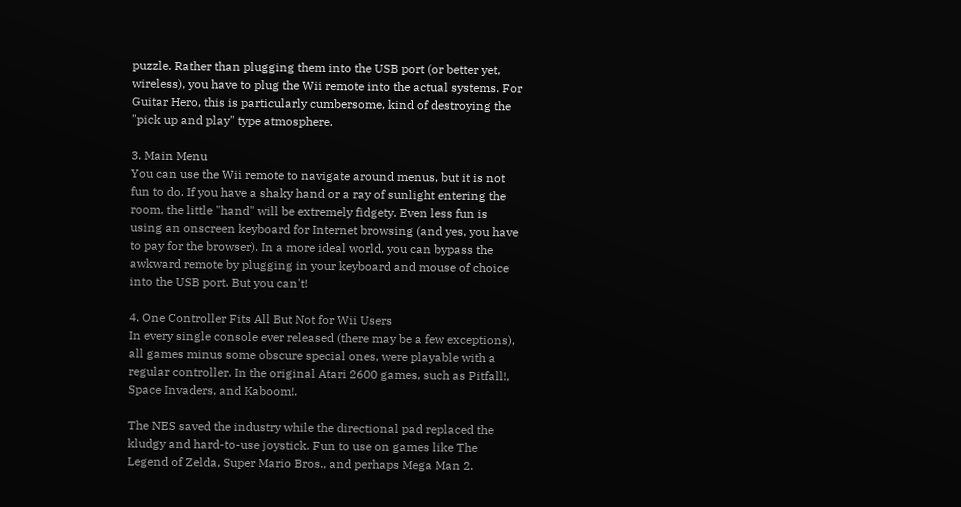puzzle. Rather than plugging them into the USB port (or better yet, wireless), you have to plug the Wii remote into the actual systems. For Guitar Hero, this is particularly cumbersome, kind of destroying the "pick up and play" type atmosphere.

3. Main Menu
You can use the Wii remote to navigate around menus, but it is not fun to do. If you have a shaky hand or a ray of sunlight entering the room, the little "hand" will be extremely fidgety. Even less fun is using an onscreen keyboard for Internet browsing (and yes, you have to pay for the browser). In a more ideal world, you can bypass the awkward remote by plugging in your keyboard and mouse of choice into the USB port. But you can't!

4. One Controller Fits All But Not for Wii Users
In every single console ever released (there may be a few exceptions), all games minus some obscure special ones, were playable with a regular controller. In the original Atari 2600 games, such as Pitfall!, Space Invaders, and Kaboom!.

The NES saved the industry while the directional pad replaced the kludgy and hard-to-use joystick. Fun to use on games like The Legend of Zelda, Super Mario Bros., and perhaps Mega Man 2.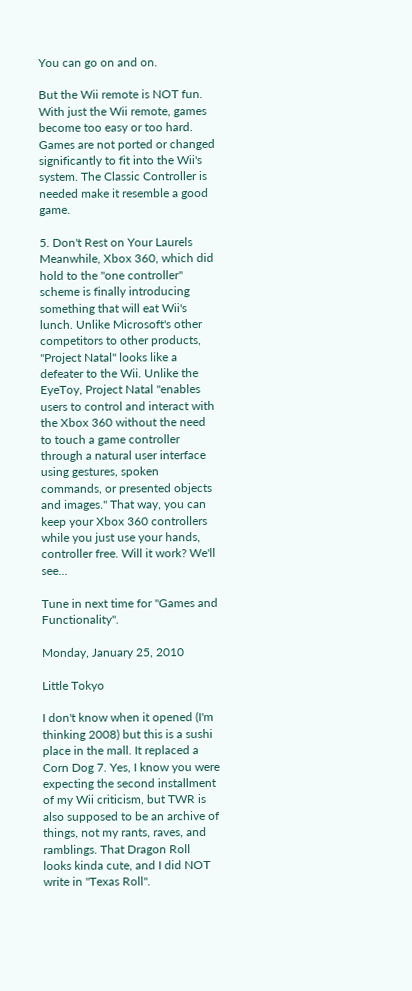You can go on and on.

But the Wii remote is NOT fun. With just the Wii remote, games become too easy or too hard. Games are not ported or changed significantly to fit into the Wii's system. The Classic Controller is needed make it resemble a good game.

5. Don't Rest on Your Laurels
Meanwhile, Xbox 360, which did hold to the "one controller" scheme is finally introducing something that will eat Wii's lunch. Unlike Microsoft's other competitors to other products, "Project Natal" looks like a defeater to the Wii. Unlike the EyeToy, Project Natal "enables users to control and interact with the Xbox 360 without the need to touch a game controller through a natural user interface using gestures, spoken commands, or presented objects and images." That way, you can keep your Xbox 360 controllers while you just use your hands, controller free. Will it work? We'll see...

Tune in next time for "Games and Functionality".

Monday, January 25, 2010

Little Tokyo

I don't know when it opened (I'm thinking 2008) but this is a sushi place in the mall. It replaced a Corn Dog 7. Yes, I know you were expecting the second installment of my Wii criticism, but TWR is also supposed to be an archive of things, not my rants, raves, and ramblings. That Dragon Roll looks kinda cute, and I did NOT write in "Texas Roll".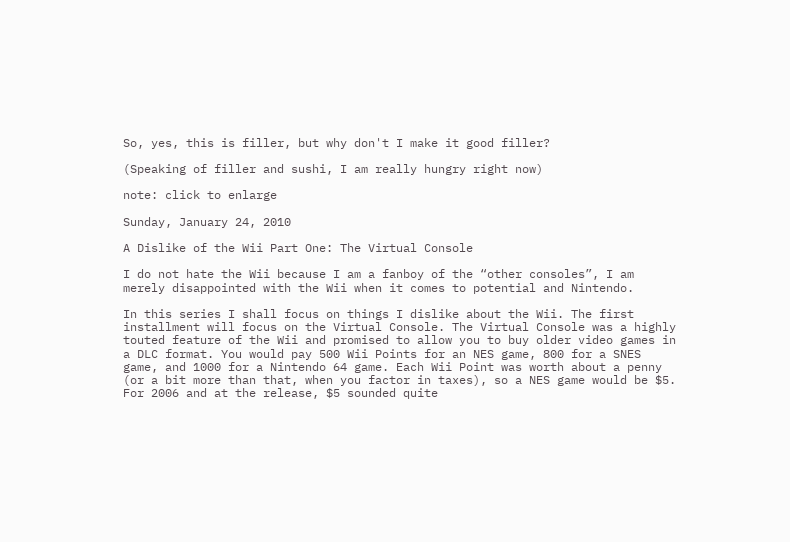So, yes, this is filler, but why don't I make it good filler?

(Speaking of filler and sushi, I am really hungry right now)

note: click to enlarge

Sunday, January 24, 2010

A Dislike of the Wii Part One: The Virtual Console

I do not hate the Wii because I am a fanboy of the “other consoles”, I am merely disappointed with the Wii when it comes to potential and Nintendo.

In this series I shall focus on things I dislike about the Wii. The first installment will focus on the Virtual Console. The Virtual Console was a highly touted feature of the Wii and promised to allow you to buy older video games in a DLC format. You would pay 500 Wii Points for an NES game, 800 for a SNES game, and 1000 for a Nintendo 64 game. Each Wii Point was worth about a penny (or a bit more than that, when you factor in taxes), so a NES game would be $5. For 2006 and at the release, $5 sounded quite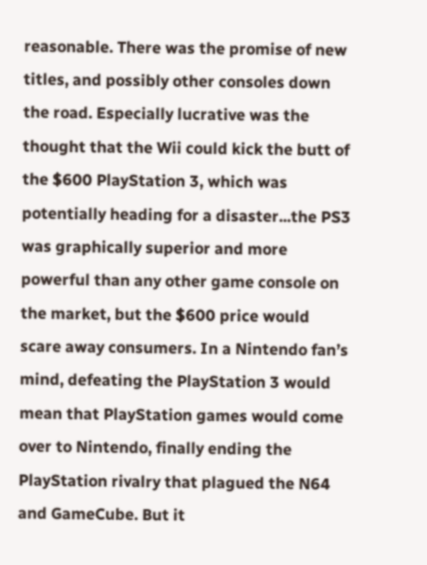reasonable. There was the promise of new titles, and possibly other consoles down the road. Especially lucrative was the thought that the Wii could kick the butt of the $600 PlayStation 3, which was potentially heading for a disaster...the PS3 was graphically superior and more powerful than any other game console on the market, but the $600 price would scare away consumers. In a Nintendo fan’s mind, defeating the PlayStation 3 would mean that PlayStation games would come over to Nintendo, finally ending the PlayStation rivalry that plagued the N64 and GameCube. But it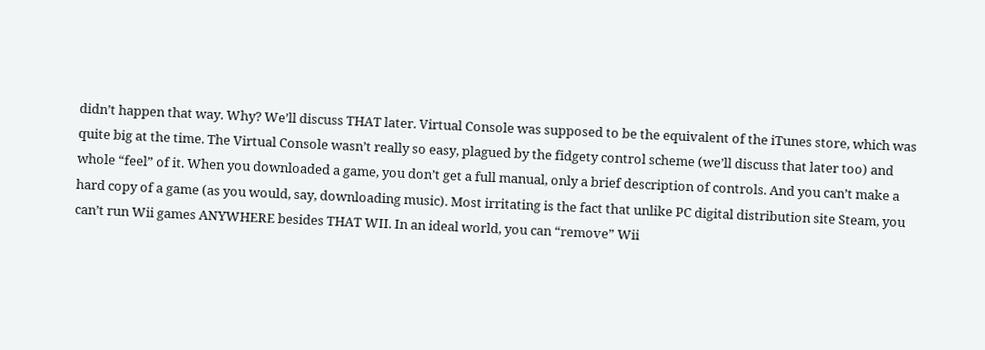didn’t happen that way. Why? We’ll discuss THAT later. Virtual Console was supposed to be the equivalent of the iTunes store, which was quite big at the time. The Virtual Console wasn’t really so easy, plagued by the fidgety control scheme (we’ll discuss that later too) and whole “feel” of it. When you downloaded a game, you don’t get a full manual, only a brief description of controls. And you can’t make a hard copy of a game (as you would, say, downloading music). Most irritating is the fact that unlike PC digital distribution site Steam, you can’t run Wii games ANYWHERE besides THAT WII. In an ideal world, you can “remove” Wii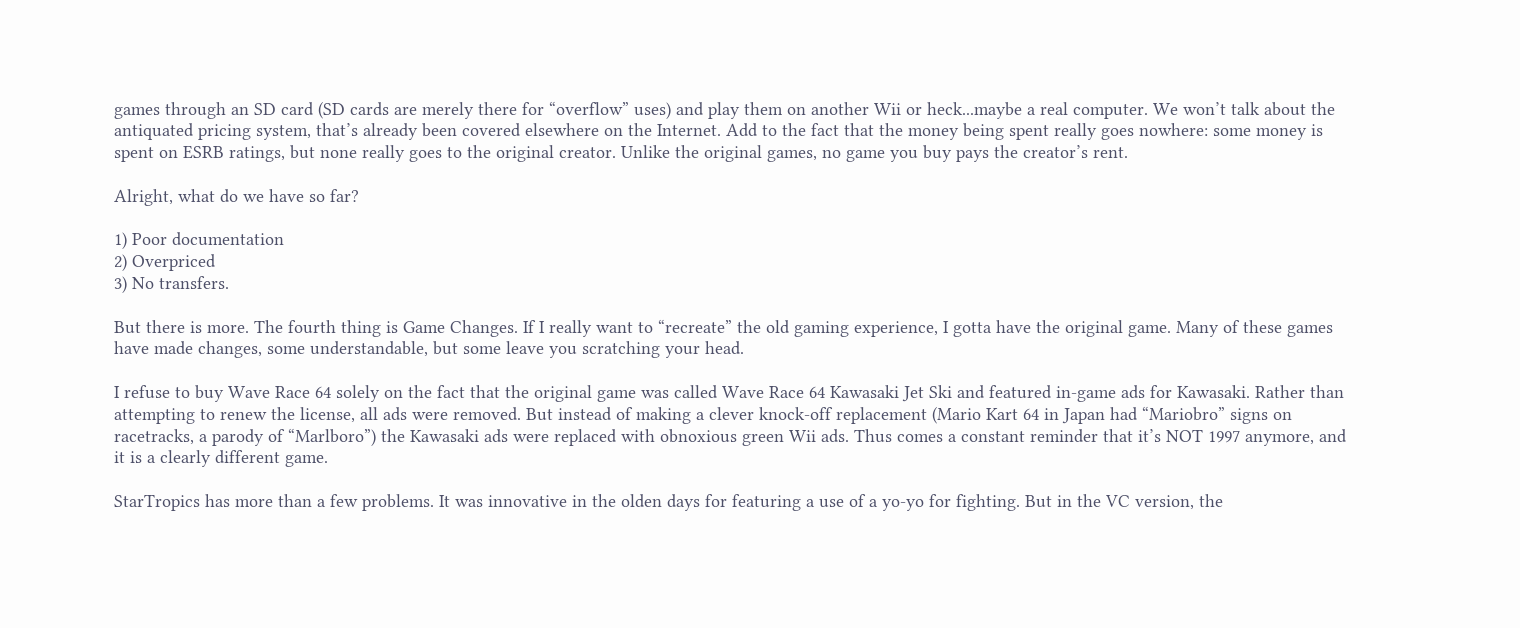games through an SD card (SD cards are merely there for “overflow” uses) and play them on another Wii or heck...maybe a real computer. We won’t talk about the antiquated pricing system, that’s already been covered elsewhere on the Internet. Add to the fact that the money being spent really goes nowhere: some money is spent on ESRB ratings, but none really goes to the original creator. Unlike the original games, no game you buy pays the creator’s rent.

Alright, what do we have so far?

1) Poor documentation
2) Overpriced
3) No transfers.

But there is more. The fourth thing is Game Changes. If I really want to “recreate” the old gaming experience, I gotta have the original game. Many of these games have made changes, some understandable, but some leave you scratching your head.

I refuse to buy Wave Race 64 solely on the fact that the original game was called Wave Race 64 Kawasaki Jet Ski and featured in-game ads for Kawasaki. Rather than attempting to renew the license, all ads were removed. But instead of making a clever knock-off replacement (Mario Kart 64 in Japan had “Mariobro” signs on racetracks, a parody of “Marlboro”) the Kawasaki ads were replaced with obnoxious green Wii ads. Thus comes a constant reminder that it’s NOT 1997 anymore, and it is a clearly different game.

StarTropics has more than a few problems. It was innovative in the olden days for featuring a use of a yo-yo for fighting. But in the VC version, the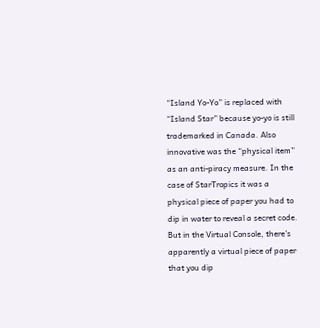“Island Yo-Yo” is replaced with “Island Star” because yo-yo is still trademarked in Canada. Also innovative was the “physical item” as an anti-piracy measure. In the case of StarTropics it was a physical piece of paper you had to dip in water to reveal a secret code. But in the Virtual Console, there’s apparently a virtual piece of paper that you dip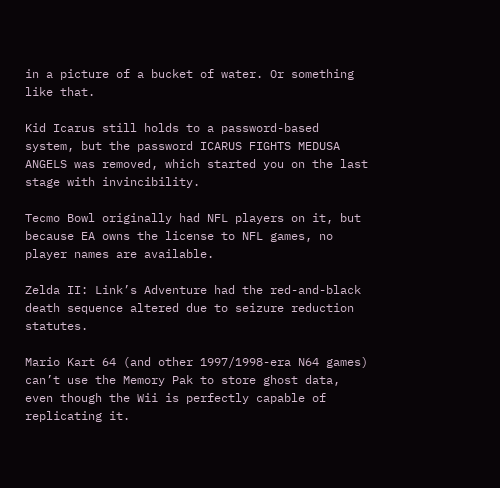in a picture of a bucket of water. Or something like that.

Kid Icarus still holds to a password-based system, but the password ICARUS FIGHTS MEDUSA ANGELS was removed, which started you on the last stage with invincibility.

Tecmo Bowl originally had NFL players on it, but because EA owns the license to NFL games, no player names are available.

Zelda II: Link’s Adventure had the red-and-black death sequence altered due to seizure reduction statutes.

Mario Kart 64 (and other 1997/1998-era N64 games) can’t use the Memory Pak to store ghost data, even though the Wii is perfectly capable of replicating it.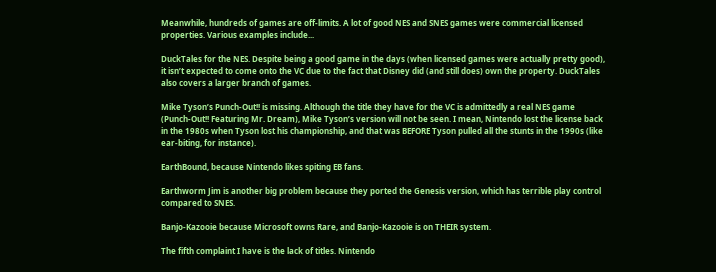Meanwhile, hundreds of games are off-limits. A lot of good NES and SNES games were commercial licensed properties. Various examples include...

DuckTales for the NES. Despite being a good game in the days (when licensed games were actually pretty good), it isn’t expected to come onto the VC due to the fact that Disney did (and still does) own the property. DuckTales also covers a larger branch of games.

Mike Tyson’s Punch-Out!! is missing. Although the title they have for the VC is admittedly a real NES game (Punch-Out!! Featuring Mr. Dream), Mike Tyson’s version will not be seen. I mean, Nintendo lost the license back in the 1980s when Tyson lost his championship, and that was BEFORE Tyson pulled all the stunts in the 1990s (like ear-biting, for instance).

EarthBound, because Nintendo likes spiting EB fans.

Earthworm Jim is another big problem because they ported the Genesis version, which has terrible play control compared to SNES.

Banjo-Kazooie because Microsoft owns Rare, and Banjo-Kazooie is on THEIR system.

The fifth complaint I have is the lack of titles. Nintendo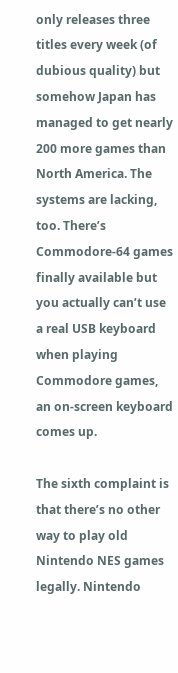only releases three titles every week (of dubious quality) but somehow Japan has managed to get nearly 200 more games than North America. The systems are lacking, too. There’s Commodore-64 games finally available but you actually can’t use a real USB keyboard when playing Commodore games, an on-screen keyboard comes up.

The sixth complaint is that there’s no other way to play old Nintendo NES games legally. Nintendo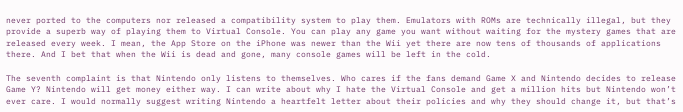never ported to the computers nor released a compatibility system to play them. Emulators with ROMs are technically illegal, but they provide a superb way of playing them to Virtual Console. You can play any game you want without waiting for the mystery games that are released every week. I mean, the App Store on the iPhone was newer than the Wii yet there are now tens of thousands of applications there. And I bet that when the Wii is dead and gone, many console games will be left in the cold.

The seventh complaint is that Nintendo only listens to themselves. Who cares if the fans demand Game X and Nintendo decides to release Game Y? Nintendo will get money either way. I can write about why I hate the Virtual Console and get a million hits but Nintendo won’t ever care. I would normally suggest writing Nintendo a heartfelt letter about their policies and why they should change it, but that’s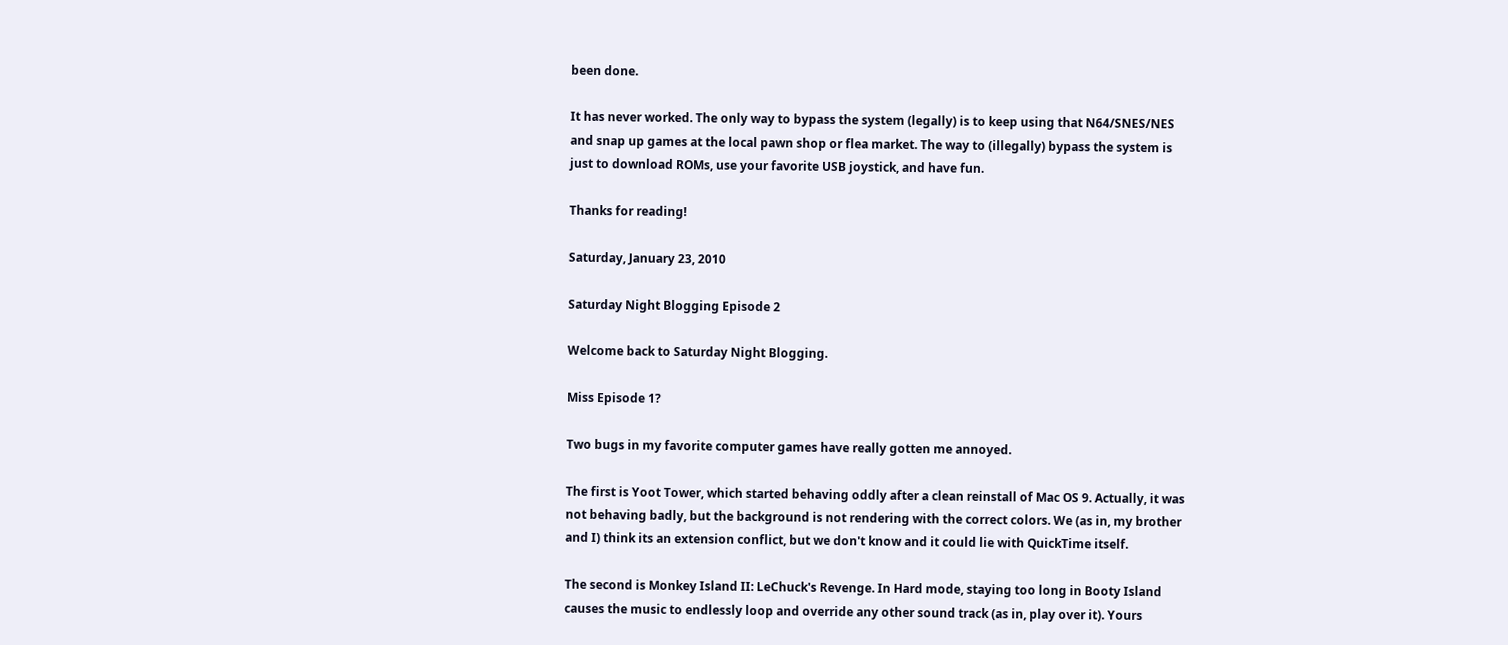been done.

It has never worked. The only way to bypass the system (legally) is to keep using that N64/SNES/NES and snap up games at the local pawn shop or flea market. The way to (illegally) bypass the system is just to download ROMs, use your favorite USB joystick, and have fun.

Thanks for reading!

Saturday, January 23, 2010

Saturday Night Blogging Episode 2

Welcome back to Saturday Night Blogging.

Miss Episode 1?

Two bugs in my favorite computer games have really gotten me annoyed.

The first is Yoot Tower, which started behaving oddly after a clean reinstall of Mac OS 9. Actually, it was not behaving badly, but the background is not rendering with the correct colors. We (as in, my brother and I) think its an extension conflict, but we don't know and it could lie with QuickTime itself.

The second is Monkey Island II: LeChuck's Revenge. In Hard mode, staying too long in Booty Island causes the music to endlessly loop and override any other sound track (as in, play over it). Yours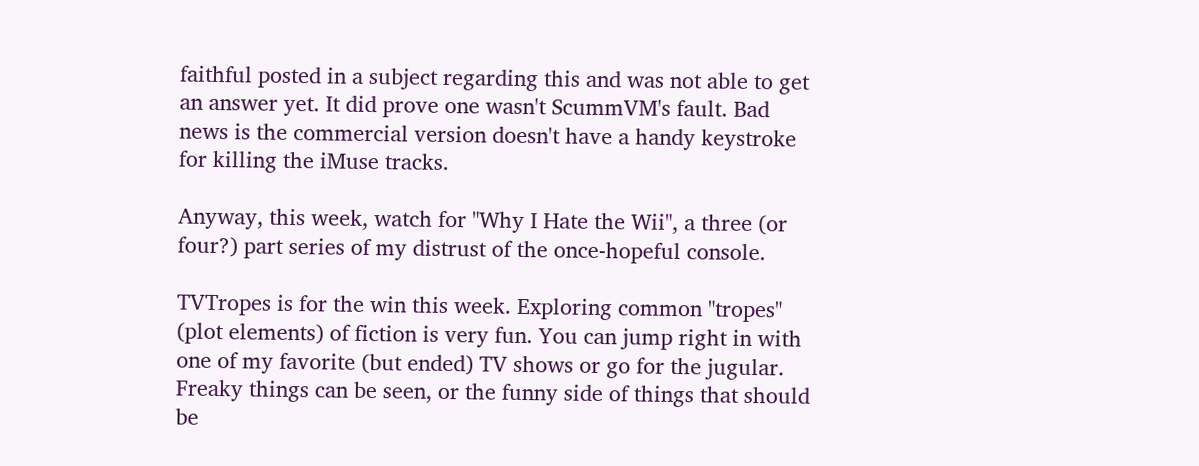faithful posted in a subject regarding this and was not able to get an answer yet. It did prove one wasn't ScummVM's fault. Bad news is the commercial version doesn't have a handy keystroke for killing the iMuse tracks.

Anyway, this week, watch for "Why I Hate the Wii", a three (or four?) part series of my distrust of the once-hopeful console.

TVTropes is for the win this week. Exploring common "tropes" (plot elements) of fiction is very fun. You can jump right in with one of my favorite (but ended) TV shows or go for the jugular. Freaky things can be seen, or the funny side of things that should be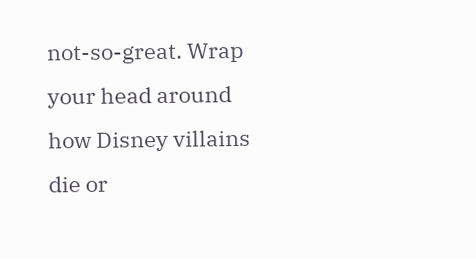not-so-great. Wrap your head around how Disney villains die or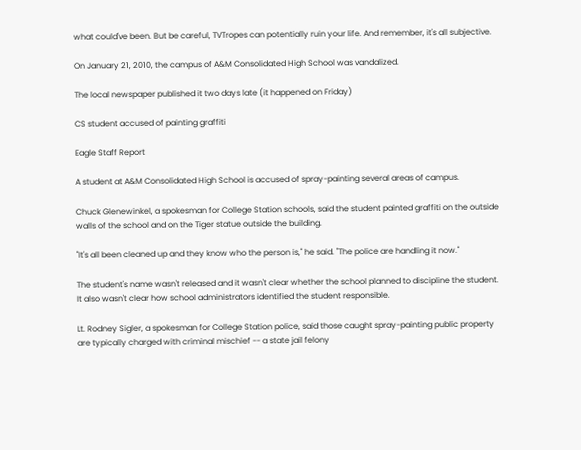what could've been. But be careful, TVTropes can potentially ruin your life. And remember, it's all subjective.

On January 21, 2010, the campus of A&M Consolidated High School was vandalized.

The local newspaper published it two days late (it happened on Friday)

CS student accused of painting graffiti

Eagle Staff Report

A student at A&M Consolidated High School is accused of spray-painting several areas of campus.

Chuck Glenewinkel, a spokesman for College Station schools, said the student painted graffiti on the outside walls of the school and on the Tiger statue outside the building.

"It's all been cleaned up and they know who the person is," he said. "The police are handling it now."

The student's name wasn't released and it wasn't clear whether the school planned to discipline the student. It also wasn't clear how school administrators identified the student responsible.

Lt. Rodney Sigler, a spokesman for College Station police, said those caught spray-painting public property are typically charged with criminal mischief -- a state jail felony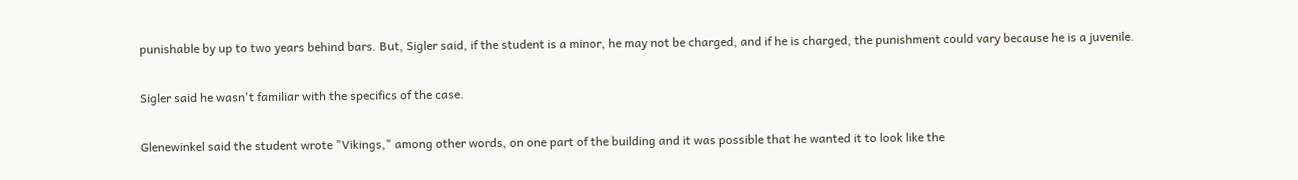punishable by up to two years behind bars. But, Sigler said, if the student is a minor, he may not be charged, and if he is charged, the punishment could vary because he is a juvenile.

Sigler said he wasn't familiar with the specifics of the case.

Glenewinkel said the student wrote "Vikings," among other words, on one part of the building and it was possible that he wanted it to look like the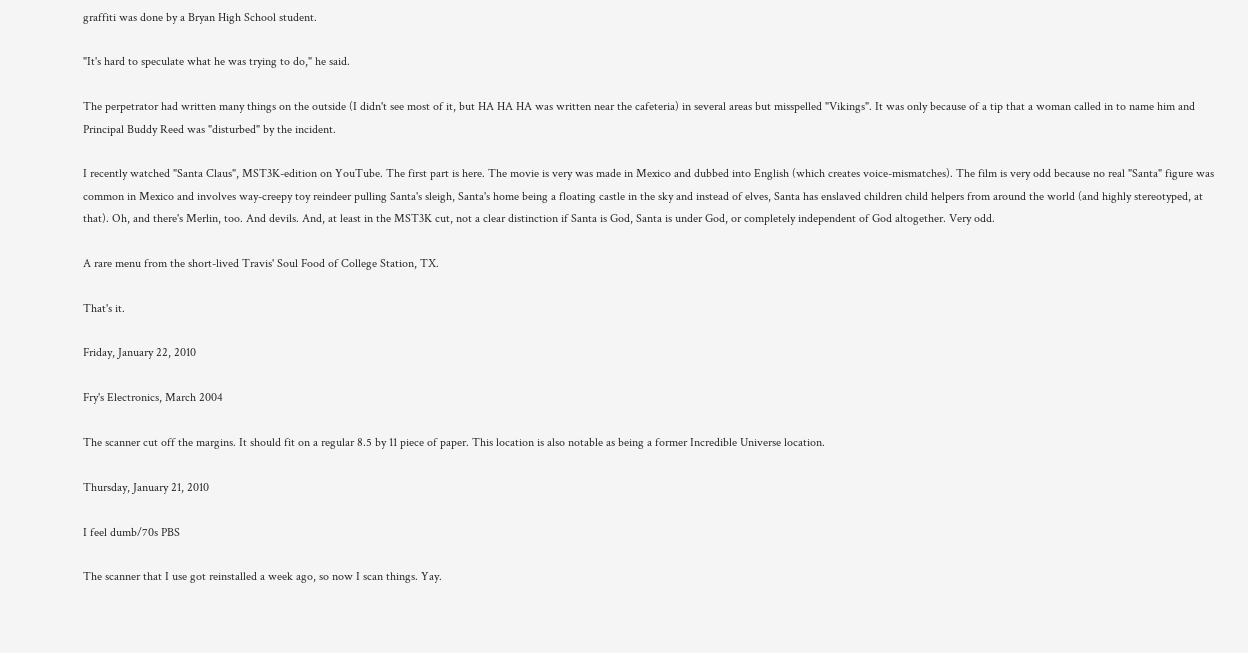graffiti was done by a Bryan High School student.

"It's hard to speculate what he was trying to do," he said.

The perpetrator had written many things on the outside (I didn't see most of it, but HA HA HA was written near the cafeteria) in several areas but misspelled "Vikings". It was only because of a tip that a woman called in to name him and Principal Buddy Reed was "disturbed" by the incident.

I recently watched "Santa Claus", MST3K-edition on YouTube. The first part is here. The movie is very was made in Mexico and dubbed into English (which creates voice-mismatches). The film is very odd because no real "Santa" figure was common in Mexico and involves way-creepy toy reindeer pulling Santa's sleigh, Santa's home being a floating castle in the sky and instead of elves, Santa has enslaved children child helpers from around the world (and highly stereotyped, at that). Oh, and there's Merlin, too. And devils. And, at least in the MST3K cut, not a clear distinction if Santa is God, Santa is under God, or completely independent of God altogether. Very odd.

A rare menu from the short-lived Travis' Soul Food of College Station, TX.

That's it.

Friday, January 22, 2010

Fry's Electronics, March 2004

The scanner cut off the margins. It should fit on a regular 8.5 by 11 piece of paper. This location is also notable as being a former Incredible Universe location.

Thursday, January 21, 2010

I feel dumb/70s PBS

The scanner that I use got reinstalled a week ago, so now I scan things. Yay.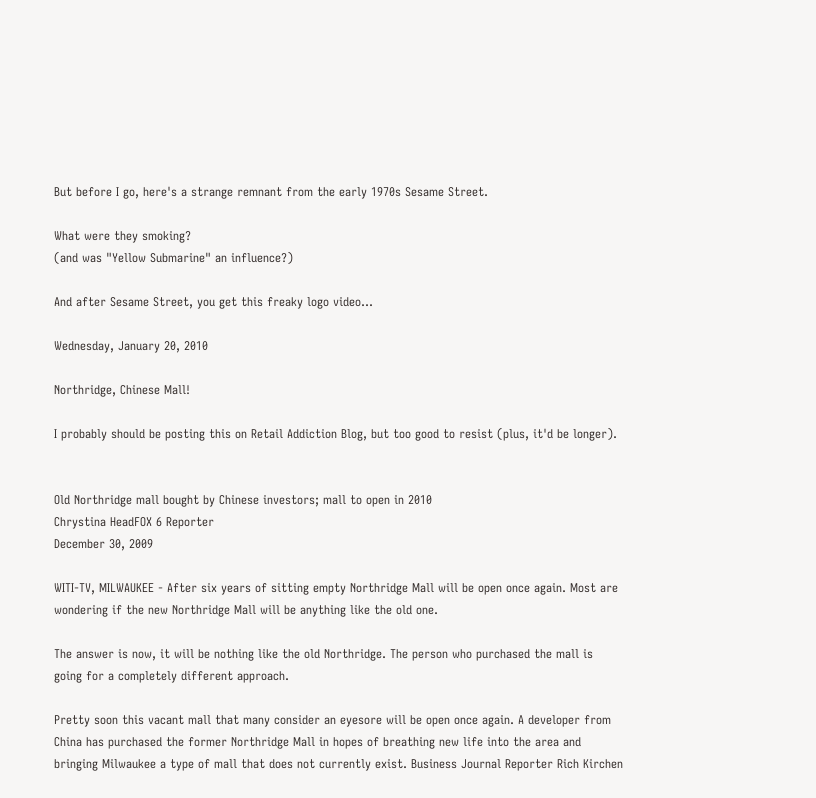But before I go, here's a strange remnant from the early 1970s Sesame Street.

What were they smoking?
(and was "Yellow Submarine" an influence?)

And after Sesame Street, you get this freaky logo video...

Wednesday, January 20, 2010

Northridge, Chinese Mall!

I probably should be posting this on Retail Addiction Blog, but too good to resist (plus, it'd be longer).


Old Northridge mall bought by Chinese investors; mall to open in 2010
Chrystina HeadFOX 6 Reporter
December 30, 2009

WITI-TV, MILWAUKEE - After six years of sitting empty Northridge Mall will be open once again. Most are wondering if the new Northridge Mall will be anything like the old one.

The answer is now, it will be nothing like the old Northridge. The person who purchased the mall is going for a completely different approach.

Pretty soon this vacant mall that many consider an eyesore will be open once again. A developer from China has purchased the former Northridge Mall in hopes of breathing new life into the area and bringing Milwaukee a type of mall that does not currently exist. Business Journal Reporter Rich Kirchen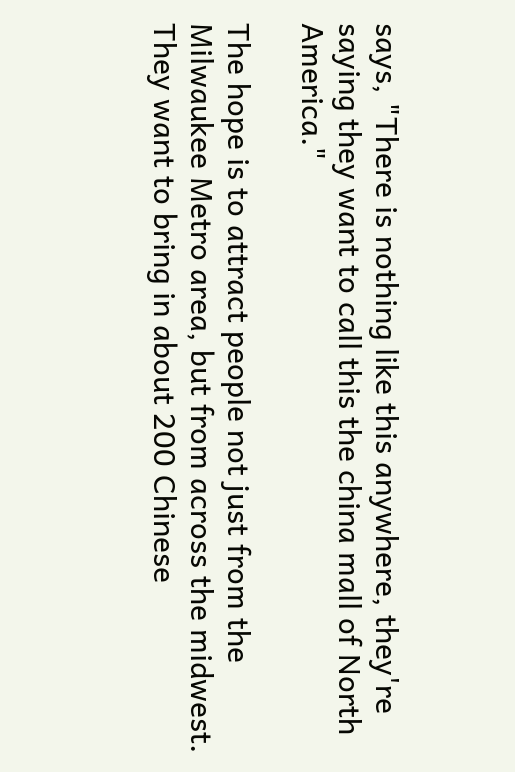says, "There is nothing like this anywhere, they're saying they want to call this the china mall of North America."

The hope is to attract people not just from the Milwaukee Metro area, but from across the midwest. They want to bring in about 200 Chinese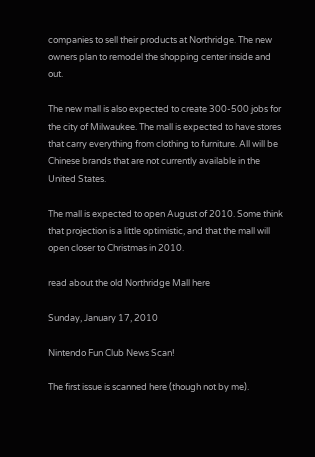companies to sell their products at Northridge. The new owners plan to remodel the shopping center inside and out.

The new mall is also expected to create 300-500 jobs for the city of Milwaukee. The mall is expected to have stores that carry everything from clothing to furniture. All will be Chinese brands that are not currently available in the United States.

The mall is expected to open August of 2010. Some think that projection is a little optimistic, and that the mall will open closer to Christmas in 2010.

read about the old Northridge Mall here

Sunday, January 17, 2010

Nintendo Fun Club News Scan!

The first issue is scanned here (though not by me).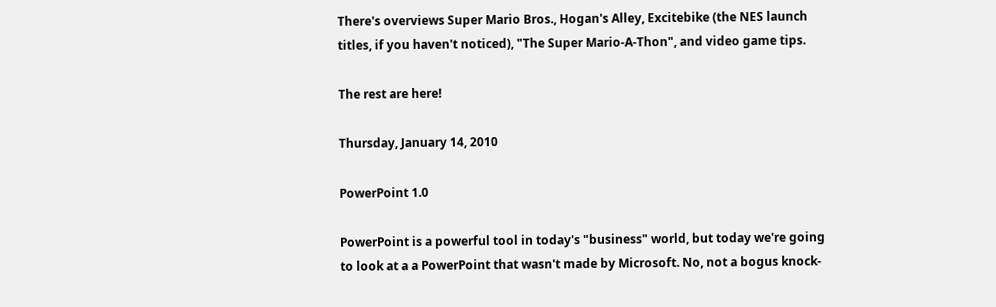There's overviews Super Mario Bros., Hogan's Alley, Excitebike (the NES launch titles, if you haven't noticed), "The Super Mario-A-Thon", and video game tips.

The rest are here!

Thursday, January 14, 2010

PowerPoint 1.0

PowerPoint is a powerful tool in today's "business" world, but today we're going to look at a a PowerPoint that wasn't made by Microsoft. No, not a bogus knock-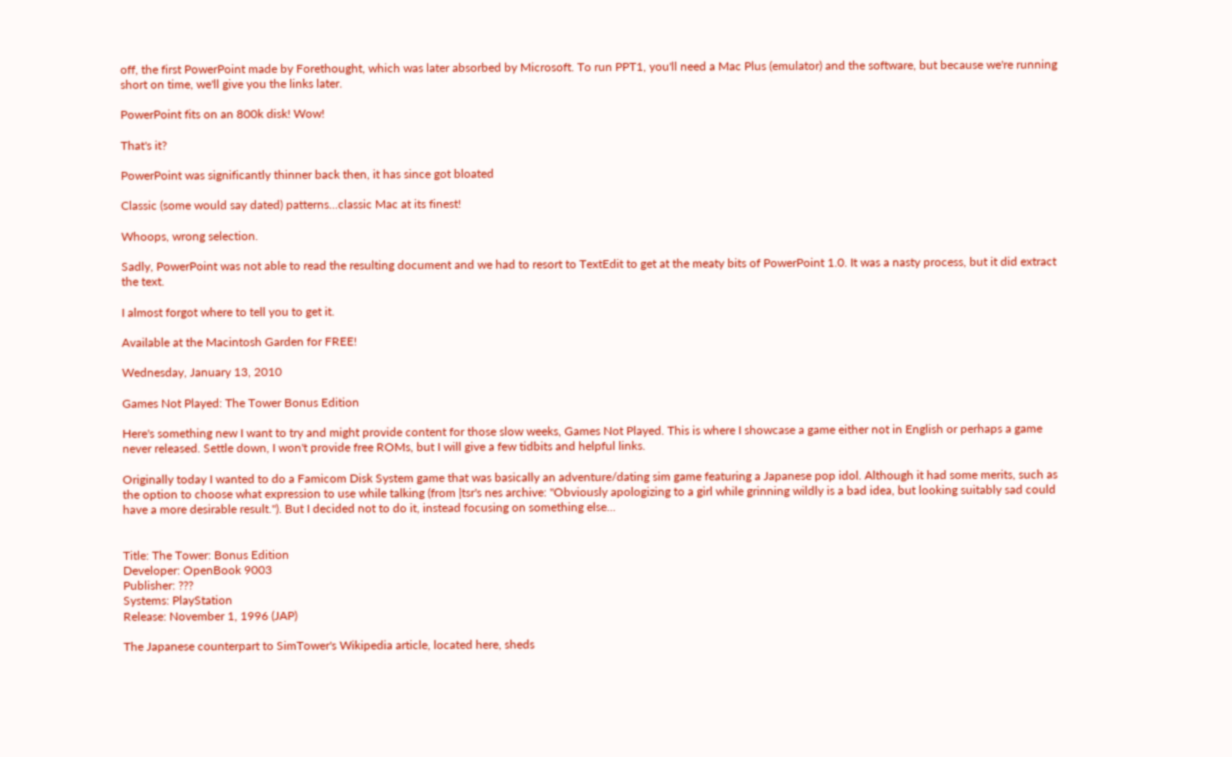off, the first PowerPoint made by Forethought, which was later absorbed by Microsoft. To run PPT1, you'll need a Mac Plus (emulator) and the software, but because we're running short on time, we'll give you the links later.

PowerPoint fits on an 800k disk! Wow!

That's it?

PowerPoint was significantly thinner back then, it has since got bloated

Classic (some would say dated) patterns...classic Mac at its finest!

Whoops, wrong selection.

Sadly, PowerPoint was not able to read the resulting document and we had to resort to TextEdit to get at the meaty bits of PowerPoint 1.0. It was a nasty process, but it did extract the text.

I almost forgot where to tell you to get it.

Available at the Macintosh Garden for FREE!

Wednesday, January 13, 2010

Games Not Played: The Tower Bonus Edition

Here's something new I want to try and might provide content for those slow weeks, Games Not Played. This is where I showcase a game either not in English or perhaps a game never released. Settle down, I won't provide free ROMs, but I will give a few tidbits and helpful links.

Originally today I wanted to do a Famicom Disk System game that was basically an adventure/dating sim game featuring a Japanese pop idol. Although it had some merits, such as the option to choose what expression to use while talking (from |tsr's nes archive: "Obviously apologizing to a girl while grinning wildly is a bad idea, but looking suitably sad could have a more desirable result."). But I decided not to do it, instead focusing on something else...


Title: The Tower: Bonus Edition
Developer: OpenBook 9003
Publisher: ???
Systems: PlayStation
Release: November 1, 1996 (JAP)

The Japanese counterpart to SimTower's Wikipedia article, located here, sheds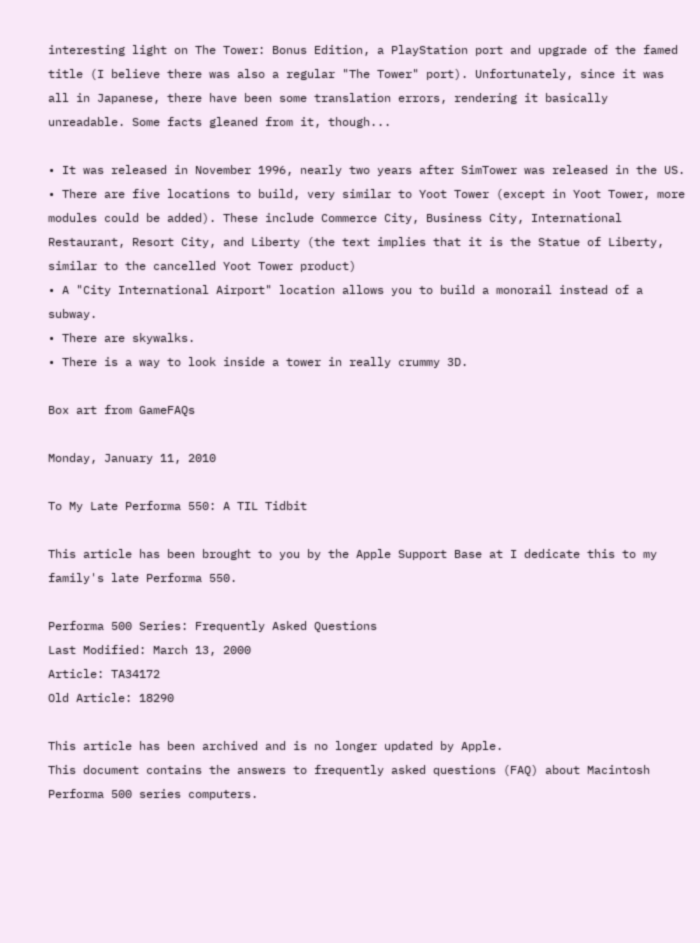interesting light on The Tower: Bonus Edition, a PlayStation port and upgrade of the famed title (I believe there was also a regular "The Tower" port). Unfortunately, since it was all in Japanese, there have been some translation errors, rendering it basically unreadable. Some facts gleaned from it, though...

• It was released in November 1996, nearly two years after SimTower was released in the US.
• There are five locations to build, very similar to Yoot Tower (except in Yoot Tower, more modules could be added). These include Commerce City, Business City, International Restaurant, Resort City, and Liberty (the text implies that it is the Statue of Liberty, similar to the cancelled Yoot Tower product)
• A "City International Airport" location allows you to build a monorail instead of a subway.
• There are skywalks.
• There is a way to look inside a tower in really crummy 3D.

Box art from GameFAQs

Monday, January 11, 2010

To My Late Performa 550: A TIL Tidbit

This article has been brought to you by the Apple Support Base at I dedicate this to my family's late Performa 550.

Performa 500 Series: Frequently Asked Questions
Last Modified: March 13, 2000
Article: TA34172
Old Article: 18290

This article has been archived and is no longer updated by Apple.
This document contains the answers to frequently asked questions (FAQ) about Macintosh Performa 500 series computers.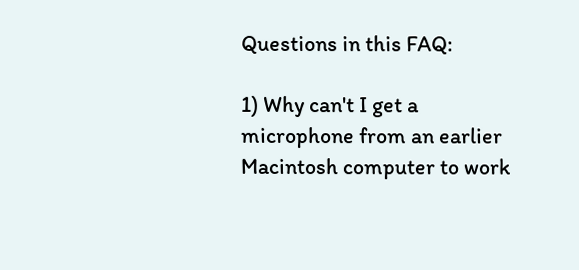Questions in this FAQ:

1) Why can't I get a microphone from an earlier Macintosh computer to work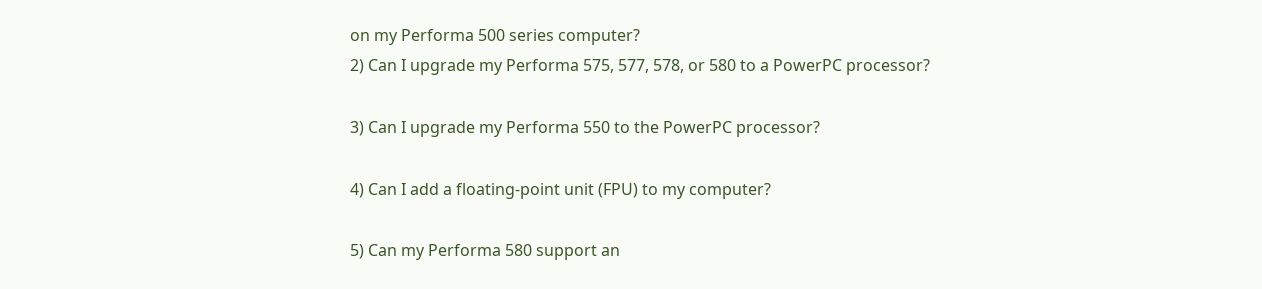on my Performa 500 series computer?
2) Can I upgrade my Performa 575, 577, 578, or 580 to a PowerPC processor?

3) Can I upgrade my Performa 550 to the PowerPC processor?

4) Can I add a floating-point unit (FPU) to my computer?

5) Can my Performa 580 support an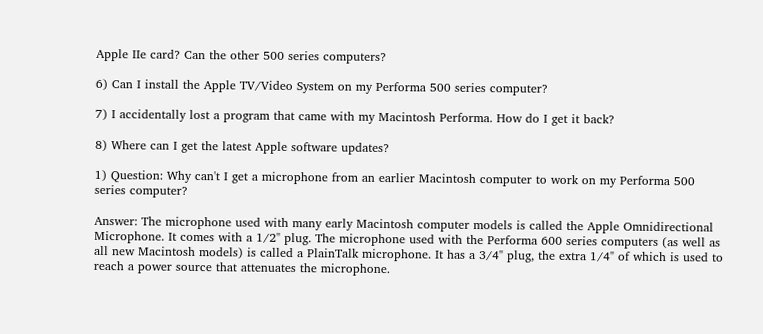Apple IIe card? Can the other 500 series computers?

6) Can I install the Apple TV/Video System on my Performa 500 series computer?

7) I accidentally lost a program that came with my Macintosh Performa. How do I get it back?

8) Where can I get the latest Apple software updates?

1) Question: Why can't I get a microphone from an earlier Macintosh computer to work on my Performa 500 series computer?

Answer: The microphone used with many early Macintosh computer models is called the Apple Omnidirectional Microphone. It comes with a 1/2" plug. The microphone used with the Performa 600 series computers (as well as all new Macintosh models) is called a PlainTalk microphone. It has a 3/4" plug, the extra 1/4" of which is used to reach a power source that attenuates the microphone.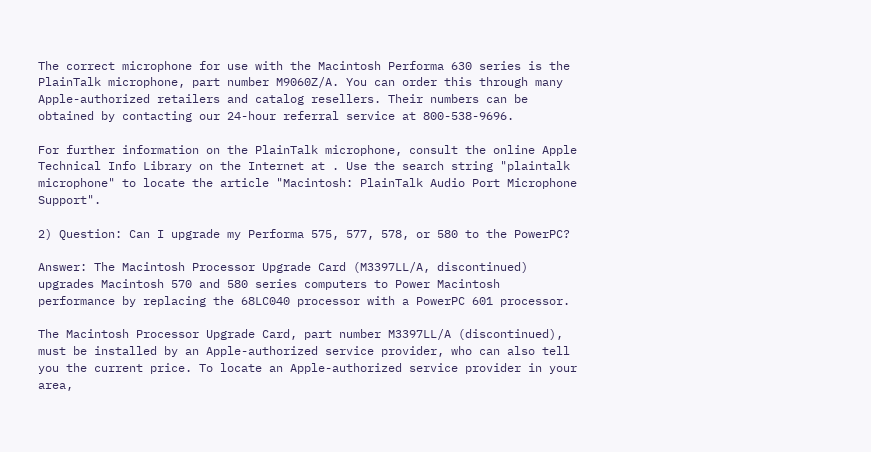The correct microphone for use with the Macintosh Performa 630 series is the PlainTalk microphone, part number M9060Z/A. You can order this through many Apple-authorized retailers and catalog resellers. Their numbers can be obtained by contacting our 24-hour referral service at 800-538-9696.

For further information on the PlainTalk microphone, consult the online Apple Technical Info Library on the Internet at . Use the search string "plaintalk microphone" to locate the article "Macintosh: PlainTalk Audio Port Microphone Support".

2) Question: Can I upgrade my Performa 575, 577, 578, or 580 to the PowerPC?

Answer: The Macintosh Processor Upgrade Card (M3397LL/A, discontinued) upgrades Macintosh 570 and 580 series computers to Power Macintosh performance by replacing the 68LC040 processor with a PowerPC 601 processor.

The Macintosh Processor Upgrade Card, part number M3397LL/A (discontinued), must be installed by an Apple-authorized service provider, who can also tell you the current price. To locate an Apple-authorized service provider in your area,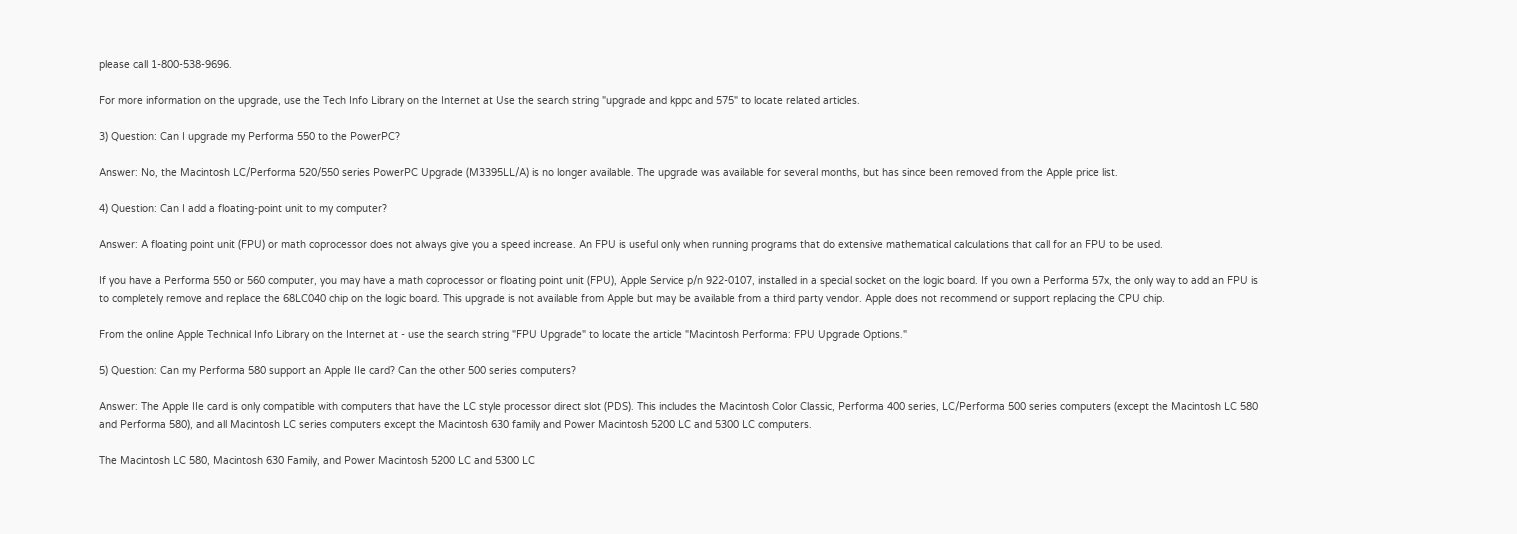please call 1-800-538-9696.

For more information on the upgrade, use the Tech Info Library on the Internet at Use the search string "upgrade and kppc and 575" to locate related articles.

3) Question: Can I upgrade my Performa 550 to the PowerPC?

Answer: No, the Macintosh LC/Performa 520/550 series PowerPC Upgrade (M3395LL/A) is no longer available. The upgrade was available for several months, but has since been removed from the Apple price list.

4) Question: Can I add a floating-point unit to my computer?

Answer: A floating point unit (FPU) or math coprocessor does not always give you a speed increase. An FPU is useful only when running programs that do extensive mathematical calculations that call for an FPU to be used.

If you have a Performa 550 or 560 computer, you may have a math coprocessor or floating point unit (FPU), Apple Service p/n 922-0107, installed in a special socket on the logic board. If you own a Performa 57x, the only way to add an FPU is to completely remove and replace the 68LC040 chip on the logic board. This upgrade is not available from Apple but may be available from a third party vendor. Apple does not recommend or support replacing the CPU chip.

From the online Apple Technical Info Library on the Internet at - use the search string "FPU Upgrade" to locate the article "Macintosh Performa: FPU Upgrade Options."

5) Question: Can my Performa 580 support an Apple IIe card? Can the other 500 series computers?

Answer: The Apple IIe card is only compatible with computers that have the LC style processor direct slot (PDS). This includes the Macintosh Color Classic, Performa 400 series, LC/Performa 500 series computers (except the Macintosh LC 580 and Performa 580), and all Macintosh LC series computers except the Macintosh 630 family and Power Macintosh 5200 LC and 5300 LC computers.

The Macintosh LC 580, Macintosh 630 Family, and Power Macintosh 5200 LC and 5300 LC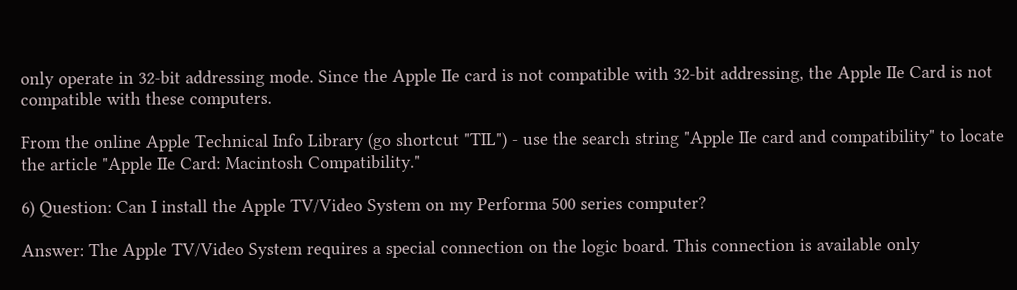only operate in 32-bit addressing mode. Since the Apple IIe card is not compatible with 32-bit addressing, the Apple IIe Card is not compatible with these computers.

From the online Apple Technical Info Library (go shortcut "TIL") - use the search string "Apple IIe card and compatibility" to locate the article "Apple IIe Card: Macintosh Compatibility."

6) Question: Can I install the Apple TV/Video System on my Performa 500 series computer?

Answer: The Apple TV/Video System requires a special connection on the logic board. This connection is available only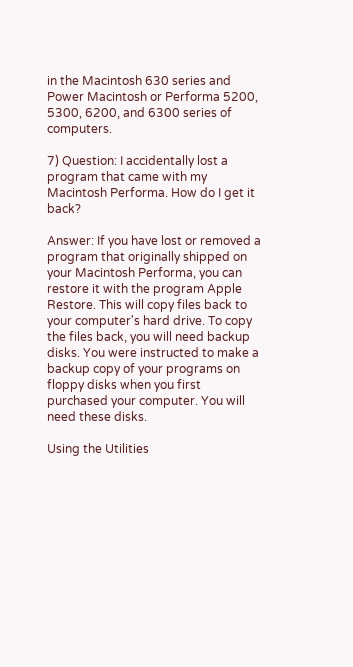in the Macintosh 630 series and Power Macintosh or Performa 5200, 5300, 6200, and 6300 series of computers.

7) Question: I accidentally lost a program that came with my Macintosh Performa. How do I get it back?

Answer: If you have lost or removed a program that originally shipped on your Macintosh Performa, you can restore it with the program Apple Restore. This will copy files back to your computer's hard drive. To copy the files back, you will need backup disks. You were instructed to make a backup copy of your programs on floppy disks when you first purchased your computer. You will need these disks.

Using the Utilities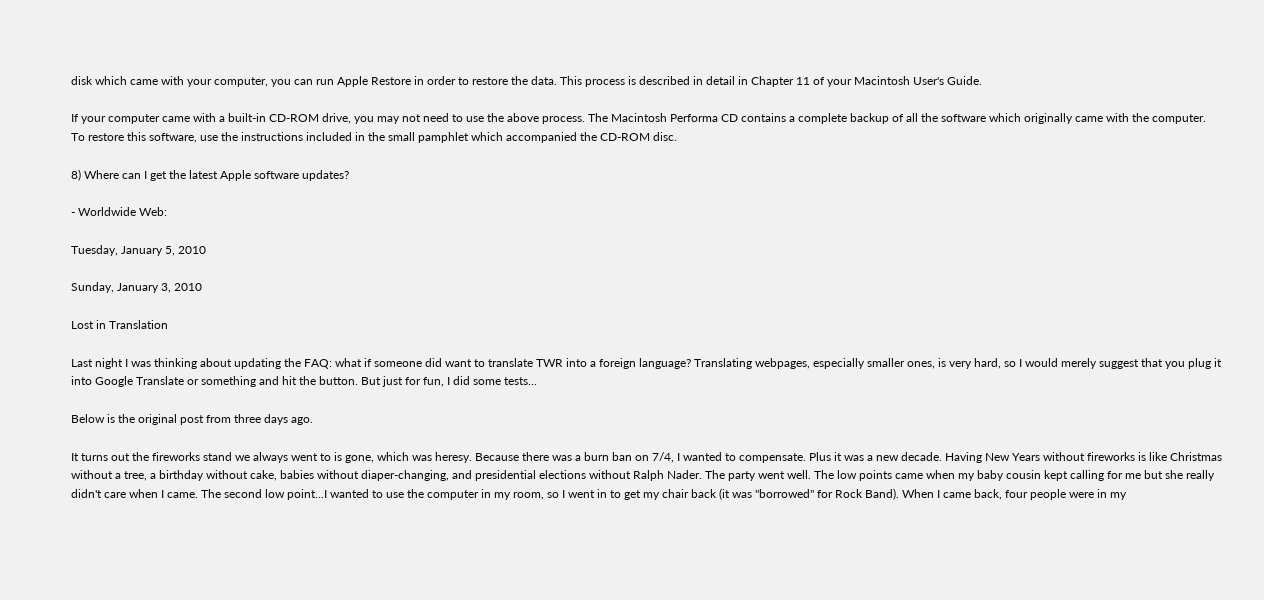disk which came with your computer, you can run Apple Restore in order to restore the data. This process is described in detail in Chapter 11 of your Macintosh User's Guide.

If your computer came with a built-in CD-ROM drive, you may not need to use the above process. The Macintosh Performa CD contains a complete backup of all the software which originally came with the computer. To restore this software, use the instructions included in the small pamphlet which accompanied the CD-ROM disc.

8) Where can I get the latest Apple software updates?

- Worldwide Web:

Tuesday, January 5, 2010

Sunday, January 3, 2010

Lost in Translation

Last night I was thinking about updating the FAQ: what if someone did want to translate TWR into a foreign language? Translating webpages, especially smaller ones, is very hard, so I would merely suggest that you plug it into Google Translate or something and hit the button. But just for fun, I did some tests...

Below is the original post from three days ago.

It turns out the fireworks stand we always went to is gone, which was heresy. Because there was a burn ban on 7/4, I wanted to compensate. Plus it was a new decade. Having New Years without fireworks is like Christmas without a tree, a birthday without cake, babies without diaper-changing, and presidential elections without Ralph Nader. The party went well. The low points came when my baby cousin kept calling for me but she really didn't care when I came. The second low point...I wanted to use the computer in my room, so I went in to get my chair back (it was "borrowed" for Rock Band). When I came back, four people were in my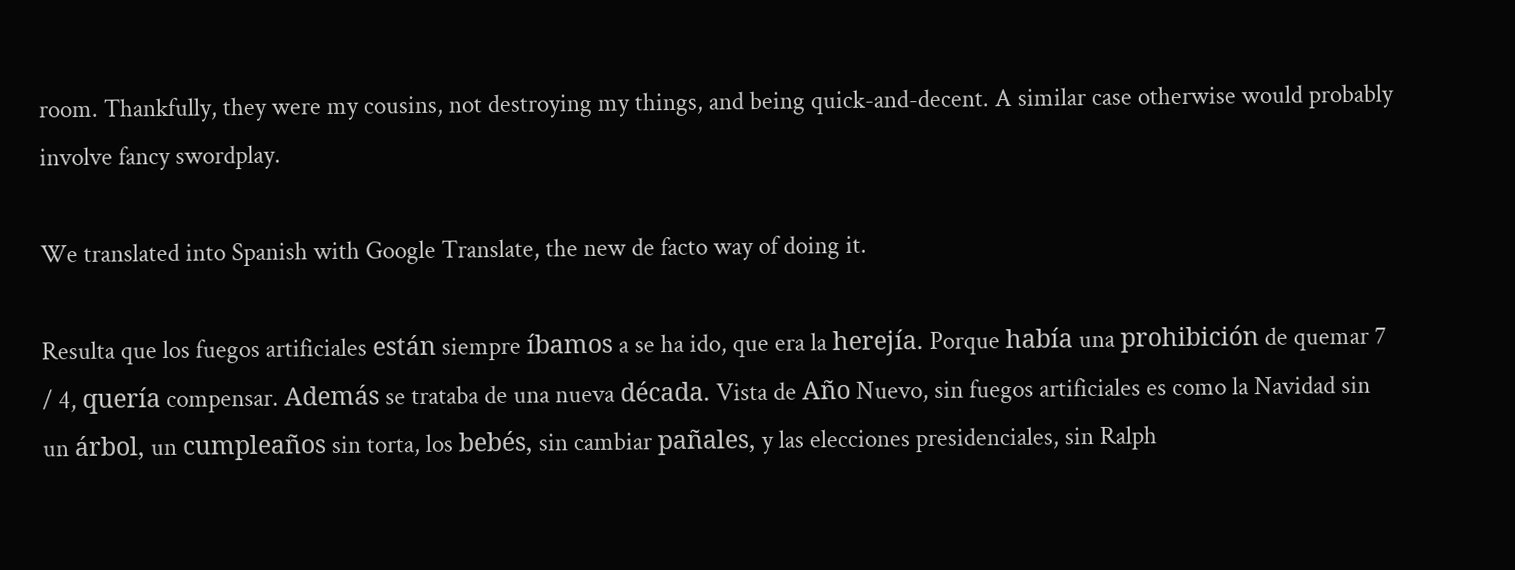room. Thankfully, they were my cousins, not destroying my things, and being quick-and-decent. A similar case otherwise would probably involve fancy swordplay.

We translated into Spanish with Google Translate, the new de facto way of doing it.

Resulta que los fuegos artificiales están siempre íbamos a se ha ido, que era la herejía. Porque había una prohibición de quemar 7 / 4, quería compensar. Además se trataba de una nueva década. Vista de Año Nuevo, sin fuegos artificiales es como la Navidad sin un árbol, un cumpleaños sin torta, los bebés, sin cambiar pañales, y las elecciones presidenciales, sin Ralph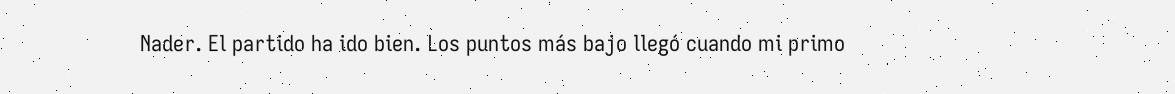Nader. El partido ha ido bien. Los puntos más bajo llegó cuando mi primo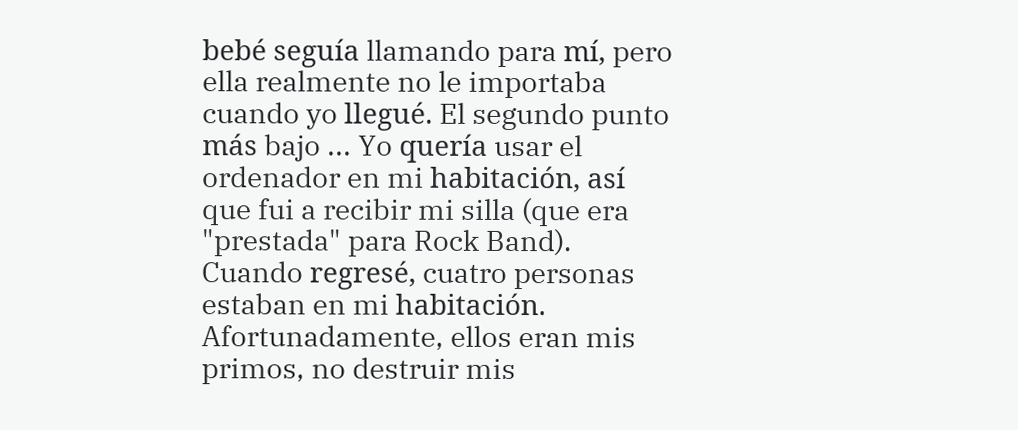bebé seguía llamando para mí, pero ella realmente no le importaba cuando yo llegué. El segundo punto más bajo ... Yo quería usar el ordenador en mi habitación, así que fui a recibir mi silla (que era "prestada" para Rock Band). Cuando regresé, cuatro personas estaban en mi habitación. Afortunadamente, ellos eran mis primos, no destruir mis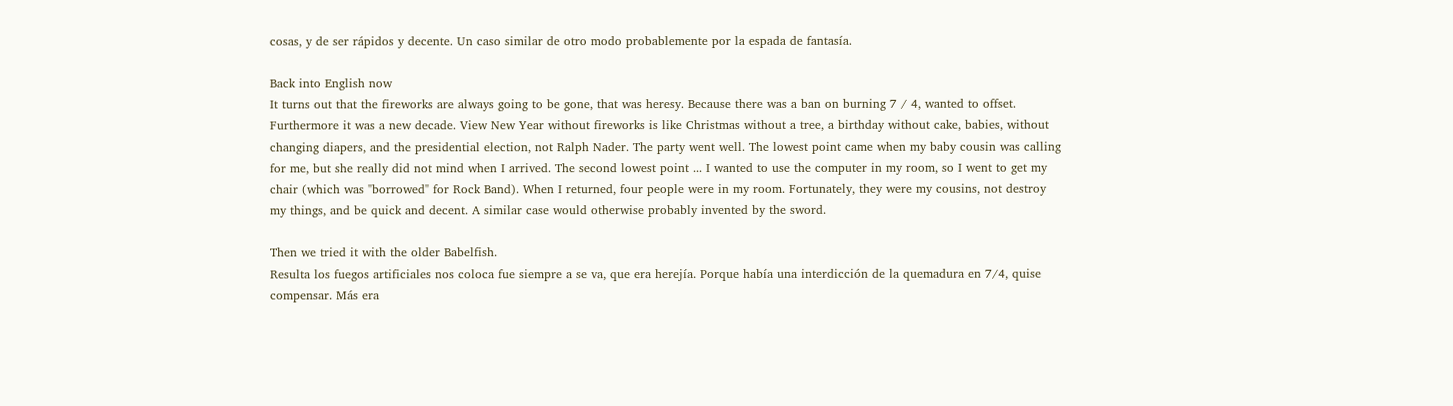cosas, y de ser rápidos y decente. Un caso similar de otro modo probablemente por la espada de fantasía.

Back into English now
It turns out that the fireworks are always going to be gone, that was heresy. Because there was a ban on burning 7 / 4, wanted to offset. Furthermore it was a new decade. View New Year without fireworks is like Christmas without a tree, a birthday without cake, babies, without changing diapers, and the presidential election, not Ralph Nader. The party went well. The lowest point came when my baby cousin was calling for me, but she really did not mind when I arrived. The second lowest point ... I wanted to use the computer in my room, so I went to get my chair (which was "borrowed" for Rock Band). When I returned, four people were in my room. Fortunately, they were my cousins, not destroy my things, and be quick and decent. A similar case would otherwise probably invented by the sword.

Then we tried it with the older Babelfish.
Resulta los fuegos artificiales nos coloca fue siempre a se va, que era herejía. Porque había una interdicción de la quemadura en 7/4, quise compensar. Más era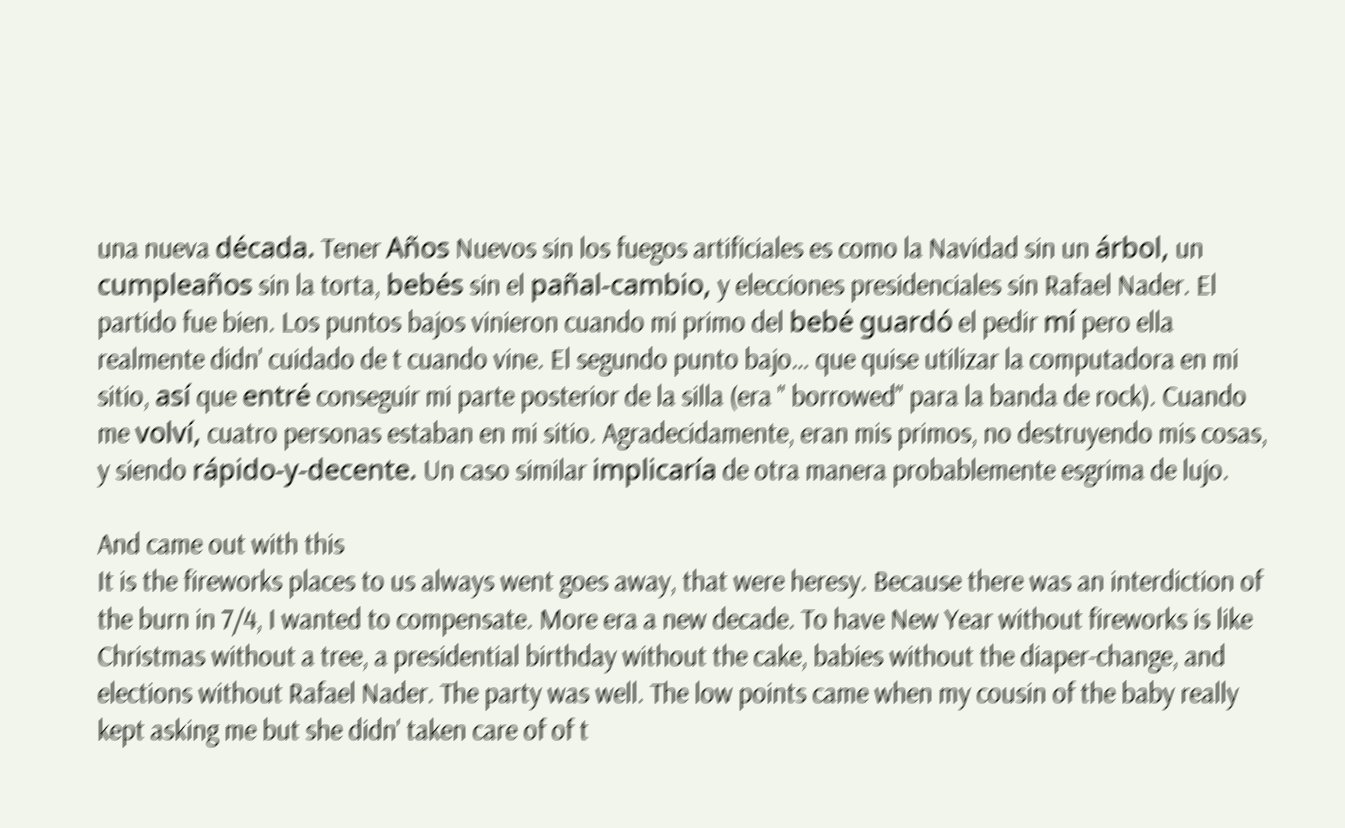una nueva década. Tener Años Nuevos sin los fuegos artificiales es como la Navidad sin un árbol, un cumpleaños sin la torta, bebés sin el pañal-cambio, y elecciones presidenciales sin Rafael Nader. El partido fue bien. Los puntos bajos vinieron cuando mi primo del bebé guardó el pedir mí pero ella realmente didn' cuidado de t cuando vine. El segundo punto bajo… que quise utilizar la computadora en mi sitio, así que entré conseguir mi parte posterior de la silla (era " borrowed" para la banda de rock). Cuando me volví, cuatro personas estaban en mi sitio. Agradecidamente, eran mis primos, no destruyendo mis cosas, y siendo rápido-y-decente. Un caso similar implicaría de otra manera probablemente esgrima de lujo.

And came out with this
It is the fireworks places to us always went goes away, that were heresy. Because there was an interdiction of the burn in 7/4, I wanted to compensate. More era a new decade. To have New Year without fireworks is like Christmas without a tree, a presidential birthday without the cake, babies without the diaper-change, and elections without Rafael Nader. The party was well. The low points came when my cousin of the baby really kept asking me but she didn' taken care of of t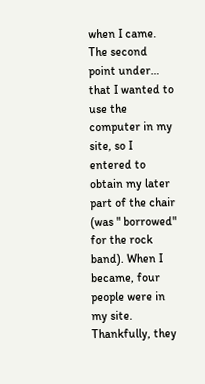when I came. The second point under… that I wanted to use the computer in my site, so I entered to obtain my later part of the chair (was " borrowed" for the rock band). When I became, four people were in my site. Thankfully, they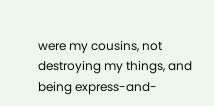were my cousins, not destroying my things, and being express-and-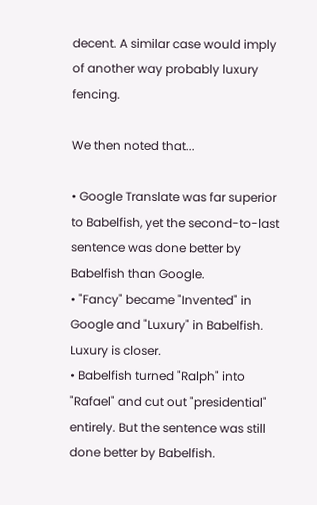decent. A similar case would imply of another way probably luxury fencing.

We then noted that...

• Google Translate was far superior to Babelfish, yet the second-to-last sentence was done better by Babelfish than Google.
• "Fancy" became "Invented" in Google and "Luxury" in Babelfish. Luxury is closer.
• Babelfish turned "Ralph" into "Rafael" and cut out "presidential" entirely. But the sentence was still done better by Babelfish.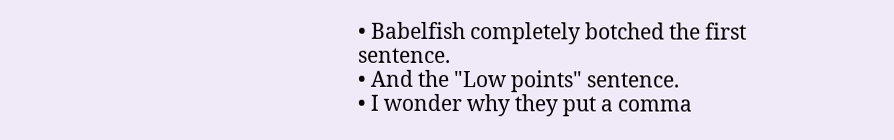• Babelfish completely botched the first sentence.
• And the "Low points" sentence.
• I wonder why they put a comma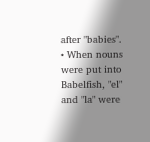after "babies".
• When nouns were put into Babelfish, "el" and "la" were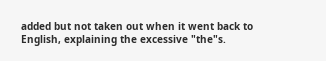added but not taken out when it went back to English, explaining the excessive "the"s.